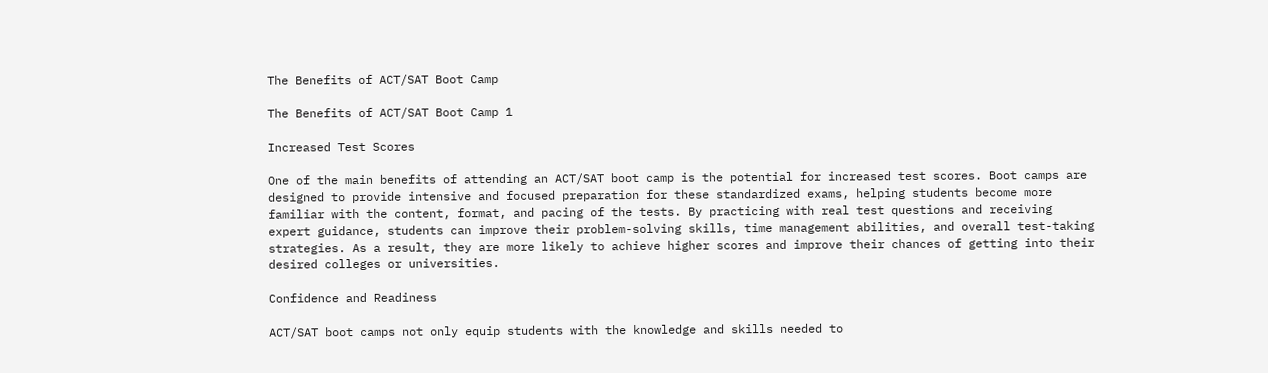The Benefits of ACT/SAT Boot Camp

The Benefits of ACT/SAT Boot Camp 1

Increased Test Scores

One of the main benefits of attending an ACT/SAT boot camp is the potential for increased test scores. Boot camps are designed to provide intensive and focused preparation for these standardized exams, helping students become more familiar with the content, format, and pacing of the tests. By practicing with real test questions and receiving expert guidance, students can improve their problem-solving skills, time management abilities, and overall test-taking strategies. As a result, they are more likely to achieve higher scores and improve their chances of getting into their desired colleges or universities.

Confidence and Readiness

ACT/SAT boot camps not only equip students with the knowledge and skills needed to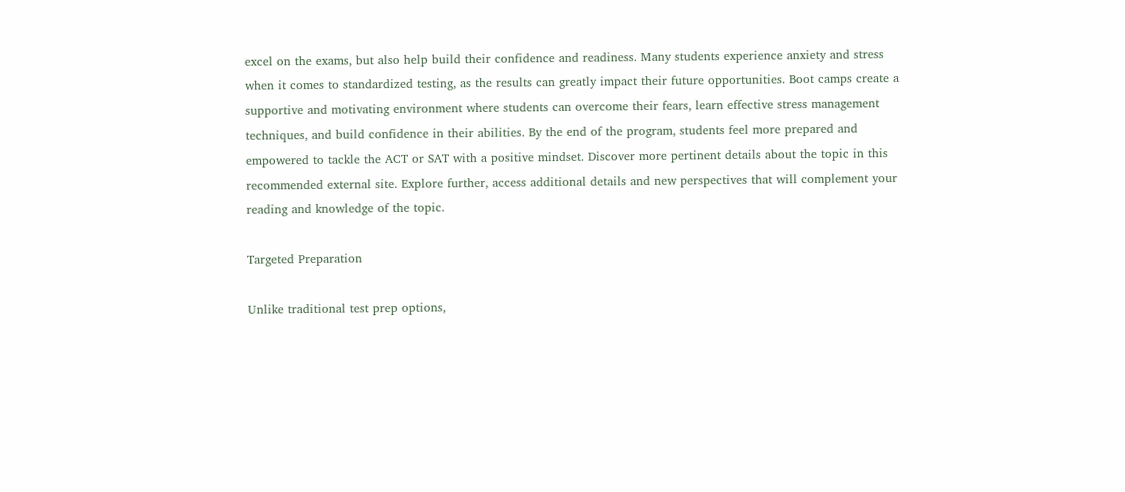excel on the exams, but also help build their confidence and readiness. Many students experience anxiety and stress when it comes to standardized testing, as the results can greatly impact their future opportunities. Boot camps create a supportive and motivating environment where students can overcome their fears, learn effective stress management techniques, and build confidence in their abilities. By the end of the program, students feel more prepared and empowered to tackle the ACT or SAT with a positive mindset. Discover more pertinent details about the topic in this recommended external site. Explore further, access additional details and new perspectives that will complement your reading and knowledge of the topic.

Targeted Preparation

Unlike traditional test prep options,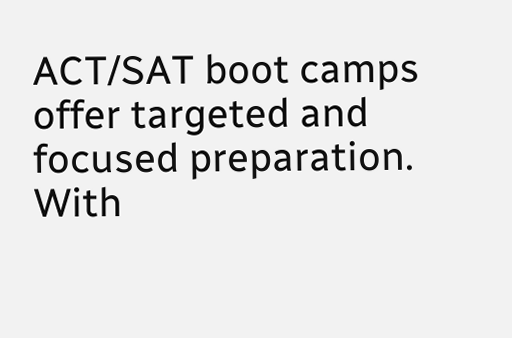ACT/SAT boot camps offer targeted and focused preparation. With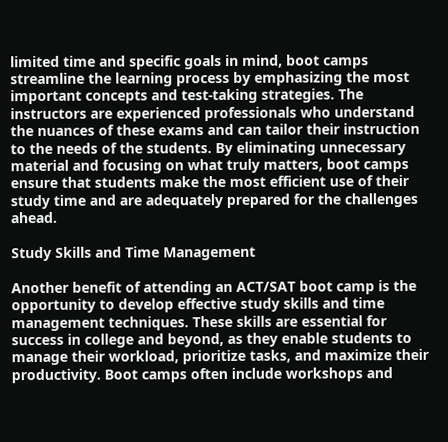limited time and specific goals in mind, boot camps streamline the learning process by emphasizing the most important concepts and test-taking strategies. The instructors are experienced professionals who understand the nuances of these exams and can tailor their instruction to the needs of the students. By eliminating unnecessary material and focusing on what truly matters, boot camps ensure that students make the most efficient use of their study time and are adequately prepared for the challenges ahead.

Study Skills and Time Management

Another benefit of attending an ACT/SAT boot camp is the opportunity to develop effective study skills and time management techniques. These skills are essential for success in college and beyond, as they enable students to manage their workload, prioritize tasks, and maximize their productivity. Boot camps often include workshops and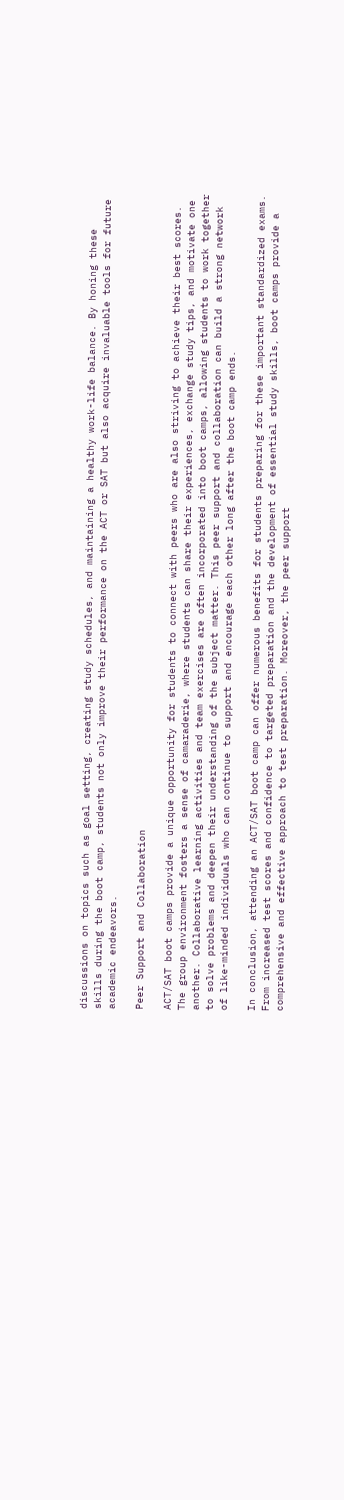discussions on topics such as goal setting, creating study schedules, and maintaining a healthy work-life balance. By honing these skills during the boot camp, students not only improve their performance on the ACT or SAT but also acquire invaluable tools for future academic endeavors.

Peer Support and Collaboration

ACT/SAT boot camps provide a unique opportunity for students to connect with peers who are also striving to achieve their best scores. The group environment fosters a sense of camaraderie, where students can share their experiences, exchange study tips, and motivate one another. Collaborative learning activities and team exercises are often incorporated into boot camps, allowing students to work together to solve problems and deepen their understanding of the subject matter. This peer support and collaboration can build a strong network of like-minded individuals who can continue to support and encourage each other long after the boot camp ends.

In conclusion, attending an ACT/SAT boot camp can offer numerous benefits for students preparing for these important standardized exams. From increased test scores and confidence to targeted preparation and the development of essential study skills, boot camps provide a comprehensive and effective approach to test preparation. Moreover, the peer support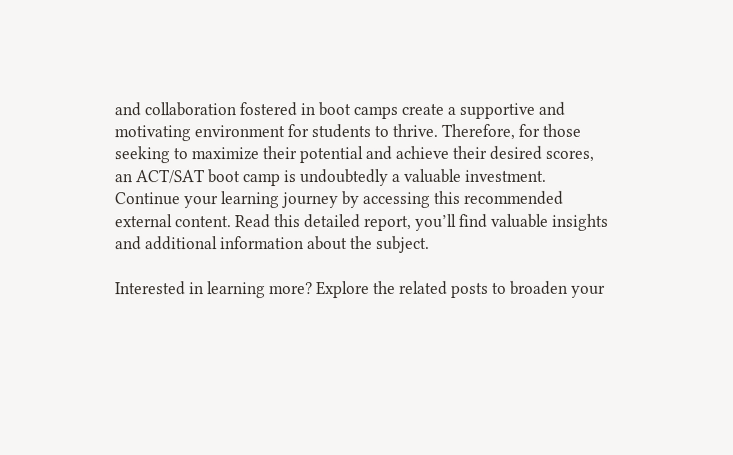and collaboration fostered in boot camps create a supportive and motivating environment for students to thrive. Therefore, for those seeking to maximize their potential and achieve their desired scores, an ACT/SAT boot camp is undoubtedly a valuable investment. Continue your learning journey by accessing this recommended external content. Read this detailed report, you’ll find valuable insights and additional information about the subject.

Interested in learning more? Explore the related posts to broaden your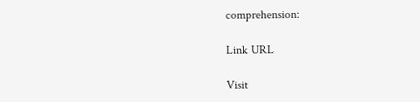comprehension:

Link URL

Visit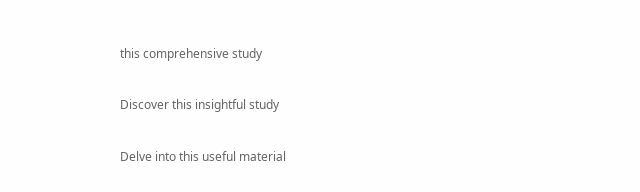this comprehensive study

Discover this insightful study

Delve into this useful material